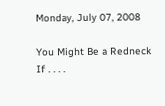Monday, July 07, 2008

You Might Be a Redneck If . . . .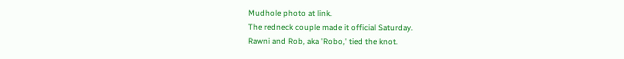Mudhole photo at link.
The redneck couple made it official Saturday.
Rawni and Rob, aka 'Robo,' tied the knot.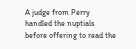A judge from Perry handled the nuptials before offering to read the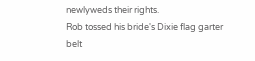newlyweds their rights.
Rob tossed his bride's Dixie flag garter belt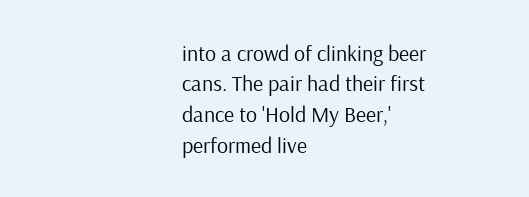into a crowd of clinking beer cans. The pair had their first dance to 'Hold My Beer,' performed live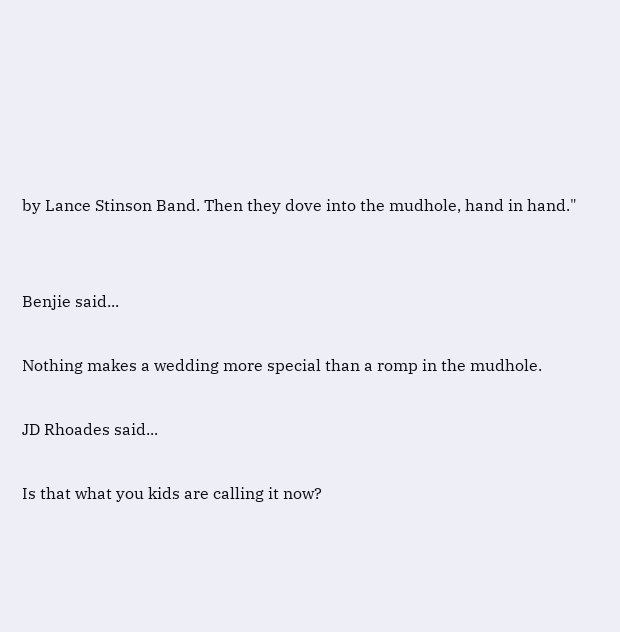by Lance Stinson Band. Then they dove into the mudhole, hand in hand."


Benjie said...

Nothing makes a wedding more special than a romp in the mudhole.

JD Rhoades said...

Is that what you kids are calling it now?